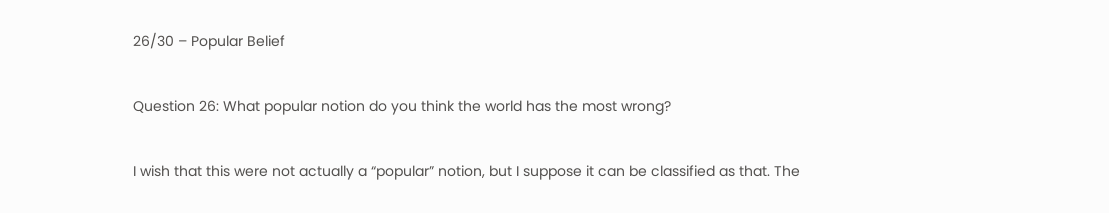26/30 – Popular Belief

Question 26: What popular notion do you think the world has the most wrong?

I wish that this were not actually a “popular” notion, but I suppose it can be classified as that. The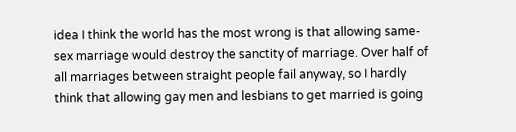idea I think the world has the most wrong is that allowing same-sex marriage would destroy the sanctity of marriage. Over half of all marriages between straight people fail anyway, so I hardly think that allowing gay men and lesbians to get married is going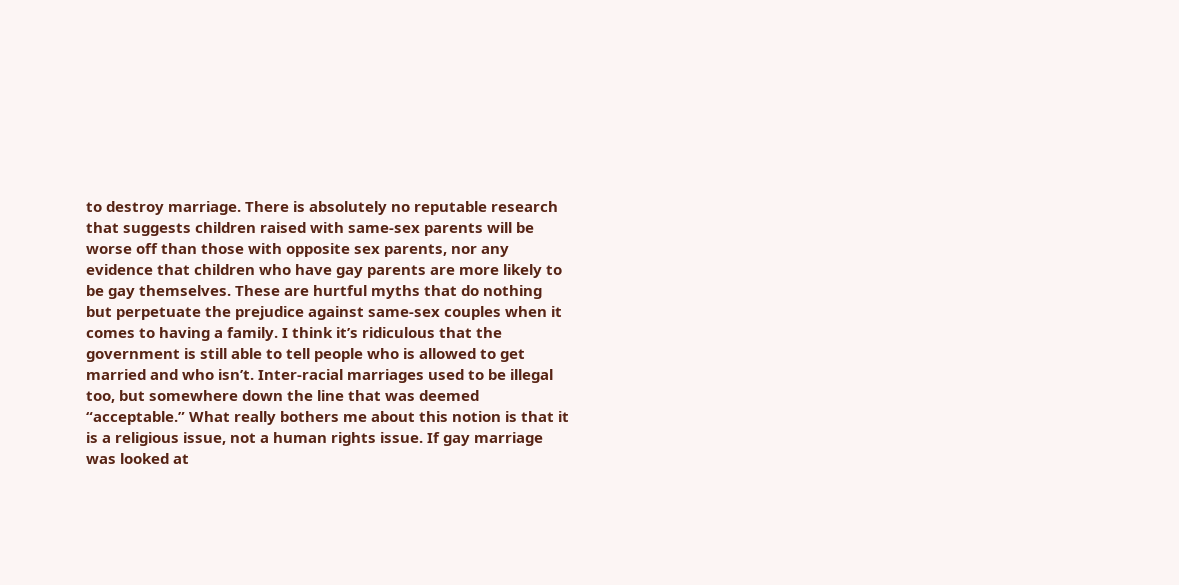to destroy marriage. There is absolutely no reputable research that suggests children raised with same-sex parents will be worse off than those with opposite sex parents, nor any evidence that children who have gay parents are more likely to be gay themselves. These are hurtful myths that do nothing but perpetuate the prejudice against same-sex couples when it comes to having a family. I think it’s ridiculous that the government is still able to tell people who is allowed to get married and who isn’t. Inter-racial marriages used to be illegal too, but somewhere down the line that was deemed “acceptable.” What really bothers me about this notion is that it is a religious issue, not a human rights issue. If gay marriage was looked at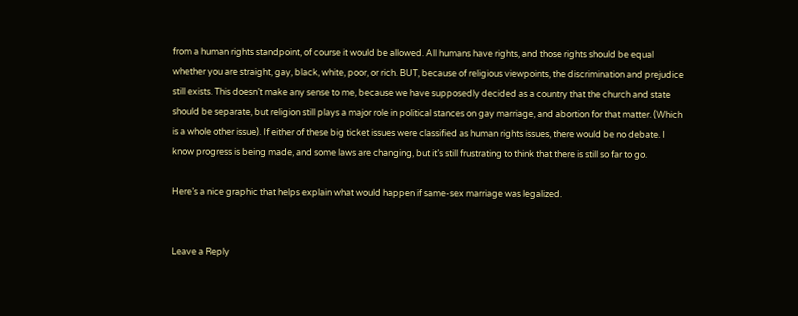from a human rights standpoint, of course it would be allowed. All humans have rights, and those rights should be equal whether you are straight, gay, black, white, poor, or rich. BUT, because of religious viewpoints, the discrimination and prejudice still exists. This doesn’t make any sense to me, because we have supposedly decided as a country that the church and state should be separate, but religion still plays a major role in political stances on gay marriage, and abortion for that matter. (Which is a whole other issue). If either of these big ticket issues were classified as human rights issues, there would be no debate. I know progress is being made, and some laws are changing, but it’s still frustrating to think that there is still so far to go.

Here’s a nice graphic that helps explain what would happen if same-sex marriage was legalized.


Leave a Reply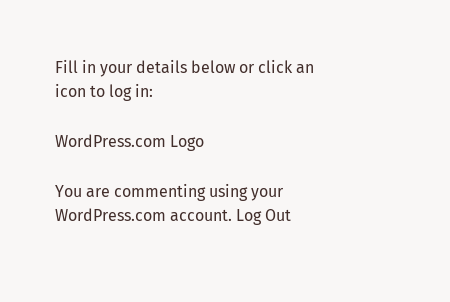Fill in your details below or click an icon to log in:

WordPress.com Logo

You are commenting using your WordPress.com account. Log Out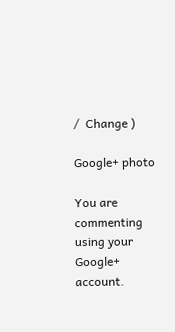/  Change )

Google+ photo

You are commenting using your Google+ account.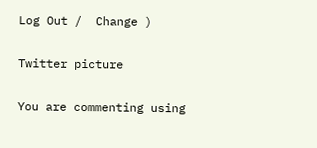Log Out /  Change )

Twitter picture

You are commenting using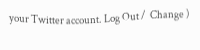your Twitter account. Log Out /  Change )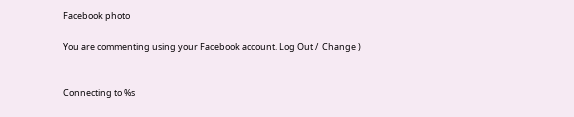Facebook photo

You are commenting using your Facebook account. Log Out /  Change )


Connecting to %s